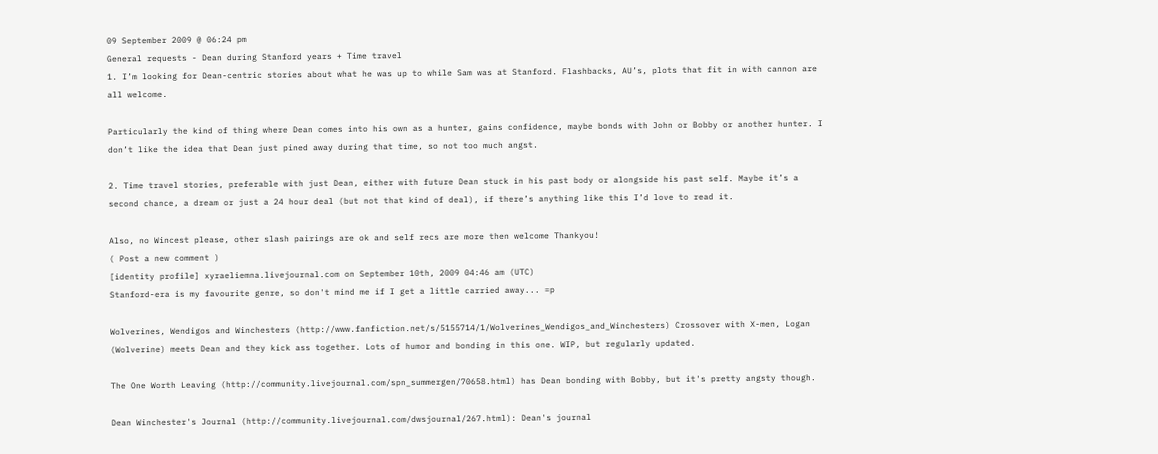09 September 2009 @ 06:24 pm
General requests - Dean during Stanford years + Time travel
1. I’m looking for Dean-centric stories about what he was up to while Sam was at Stanford. Flashbacks, AU’s, plots that fit in with cannon are all welcome.

Particularly the kind of thing where Dean comes into his own as a hunter, gains confidence, maybe bonds with John or Bobby or another hunter. I don’t like the idea that Dean just pined away during that time, so not too much angst.

2. Time travel stories, preferable with just Dean, either with future Dean stuck in his past body or alongside his past self. Maybe it’s a second chance, a dream or just a 24 hour deal (but not that kind of deal), if there’s anything like this I’d love to read it.

Also, no Wincest please, other slash pairings are ok and self recs are more then welcome Thankyou!
( Post a new comment )
[identity profile] xyraeliemna.livejournal.com on September 10th, 2009 04:46 am (UTC)
Stanford-era is my favourite genre, so don't mind me if I get a little carried away... =p

Wolverines, Wendigos and Winchesters (http://www.fanfiction.net/s/5155714/1/Wolverines_Wendigos_and_Winchesters) Crossover with X-men, Logan (Wolverine) meets Dean and they kick ass together. Lots of humor and bonding in this one. WIP, but regularly updated.

The One Worth Leaving (http://community.livejournal.com/spn_summergen/70658.html) has Dean bonding with Bobby, but it's pretty angsty though.

Dean Winchester's Journal (http://community.livejournal.com/dwsjournal/267.html): Dean's journal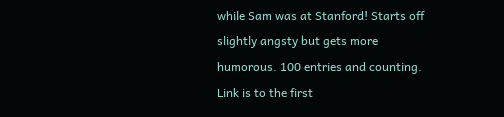while Sam was at Stanford! Starts off slightly angsty but gets more humorous. 100 entries and counting. Link is to the first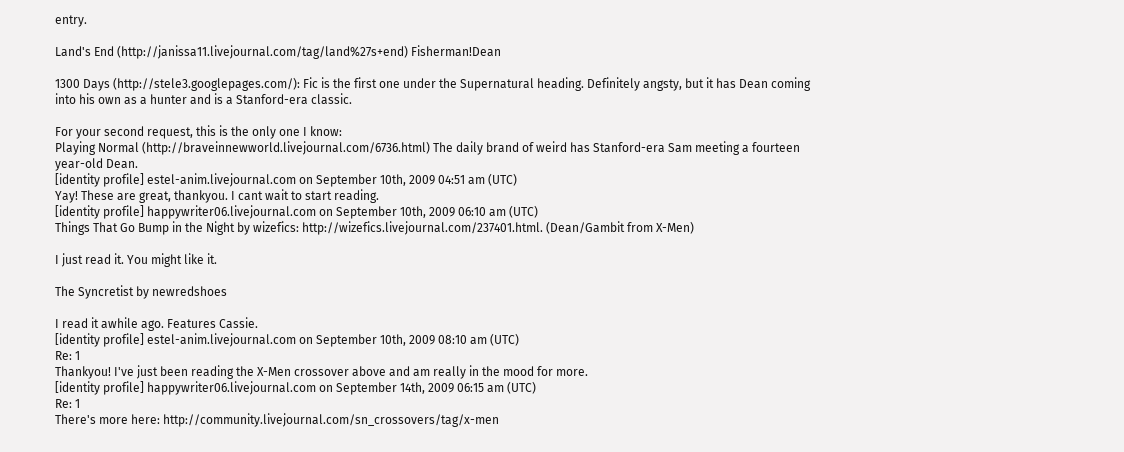entry.

Land's End (http://janissa11.livejournal.com/tag/land%27s+end) Fisherman!Dean

1300 Days (http://stele3.googlepages.com/): Fic is the first one under the Supernatural heading. Definitely angsty, but it has Dean coming into his own as a hunter and is a Stanford-era classic.

For your second request, this is the only one I know:
Playing Normal (http://braveinnewworld.livejournal.com/6736.html) The daily brand of weird has Stanford-era Sam meeting a fourteen year-old Dean.
[identity profile] estel-anim.livejournal.com on September 10th, 2009 04:51 am (UTC)
Yay! These are great, thankyou. I cant wait to start reading.
[identity profile] happywriter06.livejournal.com on September 10th, 2009 06:10 am (UTC)
Things That Go Bump in the Night by wizefics: http://wizefics.livejournal.com/237401.html. (Dean/Gambit from X-Men)

I just read it. You might like it.

The Syncretist by newredshoes

I read it awhile ago. Features Cassie.
[identity profile] estel-anim.livejournal.com on September 10th, 2009 08:10 am (UTC)
Re: 1
Thankyou! I've just been reading the X-Men crossover above and am really in the mood for more.
[identity profile] happywriter06.livejournal.com on September 14th, 2009 06:15 am (UTC)
Re: 1
There's more here: http://community.livejournal.com/sn_crossovers/tag/x-men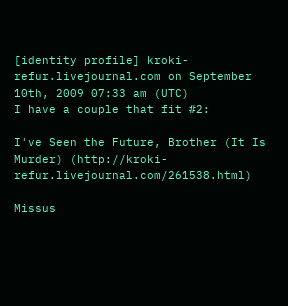[identity profile] kroki-refur.livejournal.com on September 10th, 2009 07:33 am (UTC)
I have a couple that fit #2:

I've Seen the Future, Brother (It Is Murder) (http://kroki-refur.livejournal.com/261538.html)

Missus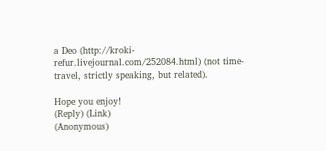a Deo (http://kroki-refur.livejournal.com/252084.html) (not time-travel, strictly speaking, but related).

Hope you enjoy!
(Reply) (Link)
(Anonymous)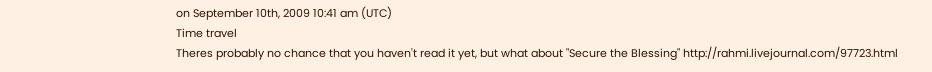on September 10th, 2009 10:41 am (UTC)
Time travel
Theres probably no chance that you haven't read it yet, but what about "Secure the Blessing" http://rahmi.livejournal.com/97723.html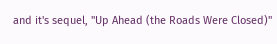and it's sequel, "Up Ahead (the Roads Were Closed)"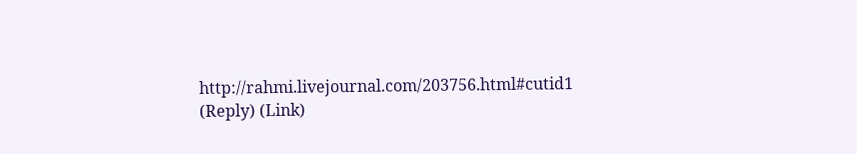http://rahmi.livejournal.com/203756.html#cutid1
(Reply) (Link)